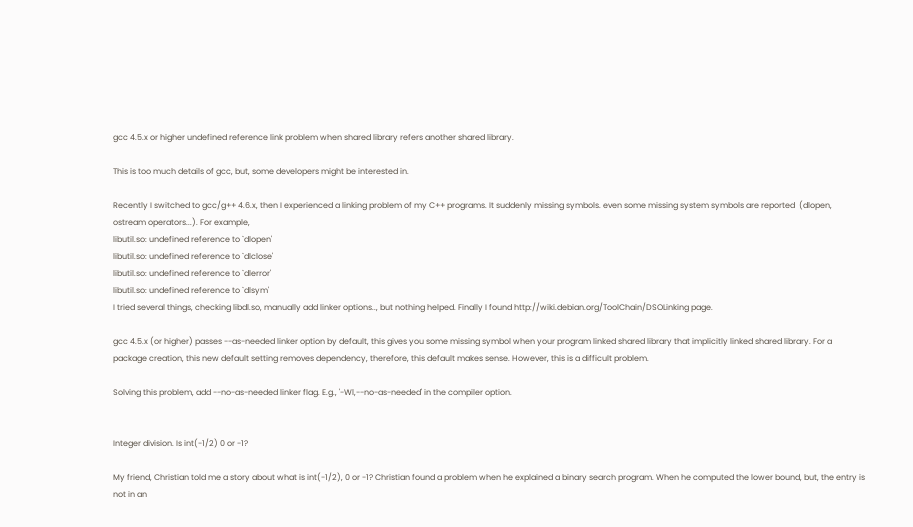gcc 4.5.x or higher undefined reference link problem when shared library refers another shared library.

This is too much details of gcc, but, some developers might be interested in.

Recently I switched to gcc/g++ 4.6.x, then I experienced a linking problem of my C++ programs. It suddenly missing symbols. even some missing system symbols are reported  (dlopen, ostream operators...). For example,
libutil.so: undefined reference to `dlopen'
libutil.so: undefined reference to `dlclose'
libutil.so: undefined reference to `dlerror'
libutil.so: undefined reference to `dlsym'
I tried several things, checking libdl.so, manually add linker options.., but nothing helped. Finally I found http://wiki.debian.org/ToolChain/DSOLinking page.

gcc 4.5.x (or higher) passes --as-needed linker option by default, this gives you some missing symbol when your program linked shared library that implicitly linked shared library. For a package creation, this new default setting removes dependency, therefore, this default makes sense. However, this is a difficult problem.

Solving this problem, add --no-as-needed linker flag. E.g., '-Wl,--no-as-needed' in the compiler option.


Integer division. Is int(-1/2) 0 or -1?

My friend, Christian told me a story about what is int(-1/2), 0 or -1? Christian found a problem when he explained a binary search program. When he computed the lower bound, but, the entry is not in an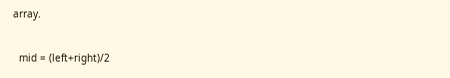array.

  mid = (left+right)/2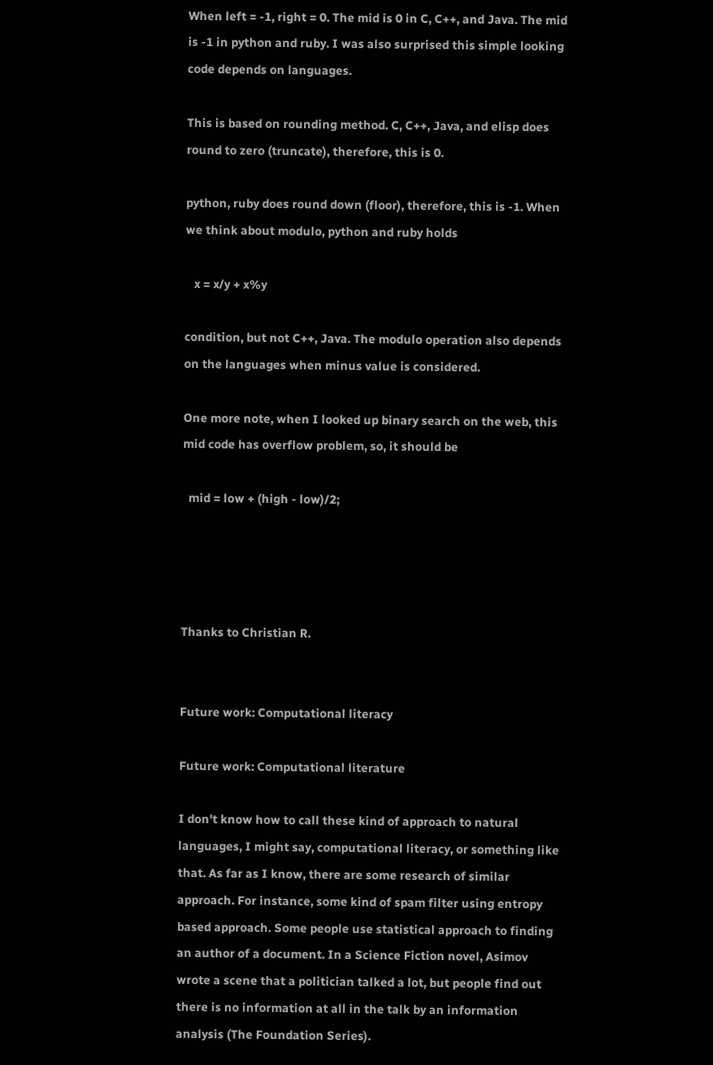When left = -1, right = 0. The mid is 0 in C, C++, and Java. The mid is -1 in python and ruby. I was also surprised this simple looking code depends on languages.

This is based on rounding method. C, C++, Java, and elisp does round to zero (truncate), therefore, this is 0.

python, ruby does round down (floor), therefore, this is -1. When we think about modulo, python and ruby holds

   x = x/y + x%y

condition, but not C++, Java. The modulo operation also depends on the languages when minus value is considered.

One more note, when I looked up binary search on the web, this mid code has overflow problem, so, it should be

  mid = low + (high - low)/2;




Thanks to Christian R.


Future work: Computational literacy

Future work: Computational literature

I don't know how to call these kind of approach to natural languages, I might say, computational literacy, or something like that. As far as I know, there are some research of similar approach. For instance, some kind of spam filter using entropy based approach. Some people use statistical approach to finding an author of a document. In a Science Fiction novel, Asimov wrote a scene that a politician talked a lot, but people find out there is no information at all in the talk by an information analysis (The Foundation Series).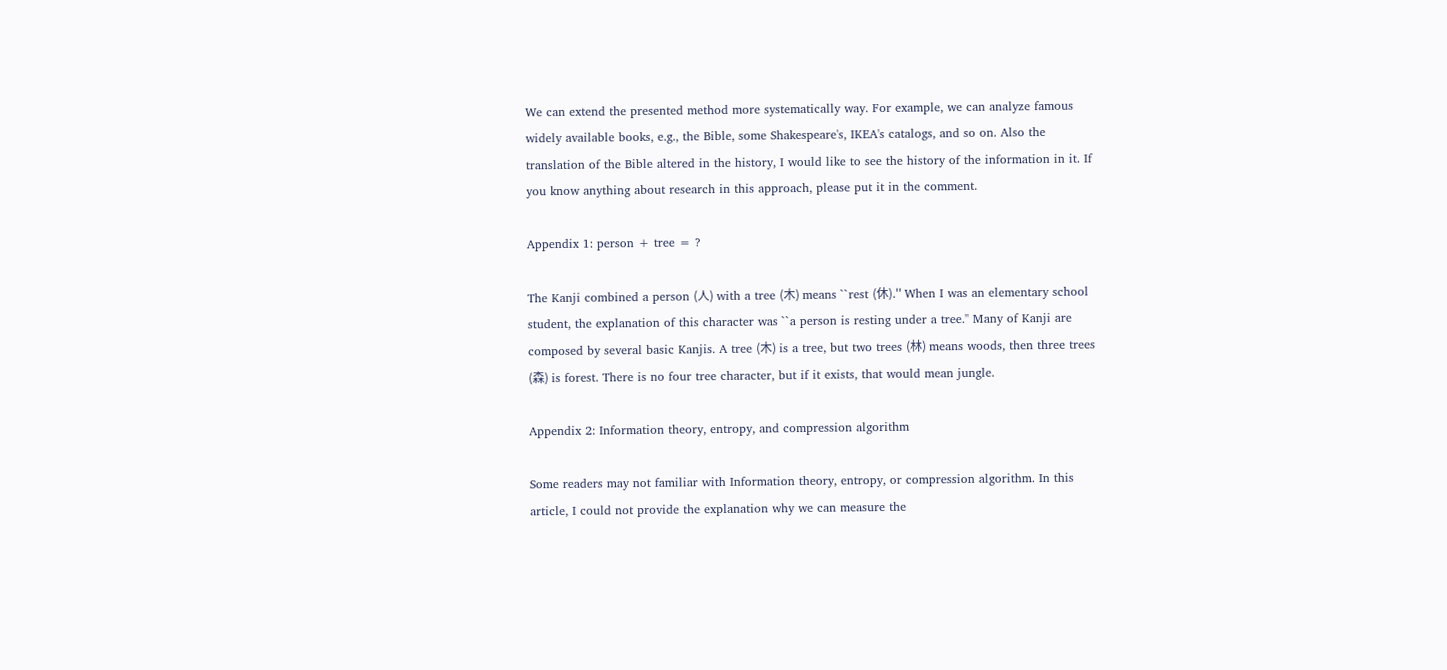We can extend the presented method more systematically way. For example, we can analyze famous widely available books, e.g., the Bible, some Shakespeare's, IKEA's catalogs, and so on. Also the translation of the Bible altered in the history, I would like to see the history of the information in it. If you know anything about research in this approach, please put it in the comment.

Appendix 1: person + tree = ?

The Kanji combined a person (人) with a tree (木) means ``rest (休).'' When I was an elementary school student, the explanation of this character was ``a person is resting under a tree.'' Many of Kanji are composed by several basic Kanjis. A tree (木) is a tree, but two trees (林) means woods, then three trees (森) is forest. There is no four tree character, but if it exists, that would mean jungle.

Appendix 2: Information theory, entropy, and compression algorithm

Some readers may not familiar with Information theory, entropy, or compression algorithm. In this article, I could not provide the explanation why we can measure the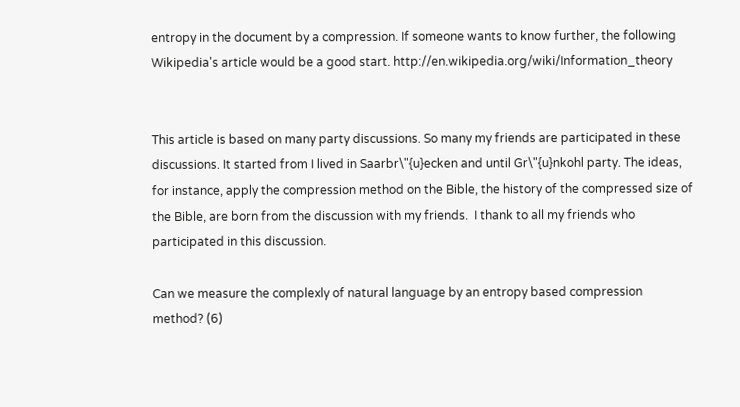entropy in the document by a compression. If someone wants to know further, the following Wikipedia's article would be a good start. http://en.wikipedia.org/wiki/Information_theory


This article is based on many party discussions. So many my friends are participated in these discussions. It started from I lived in Saarbr\"{u}ecken and until Gr\"{u}nkohl party. The ideas, for instance, apply the compression method on the Bible, the history of the compressed size of the Bible, are born from the discussion with my friends.  I thank to all my friends who participated in this discussion.

Can we measure the complexly of natural language by an entropy based compression method? (6)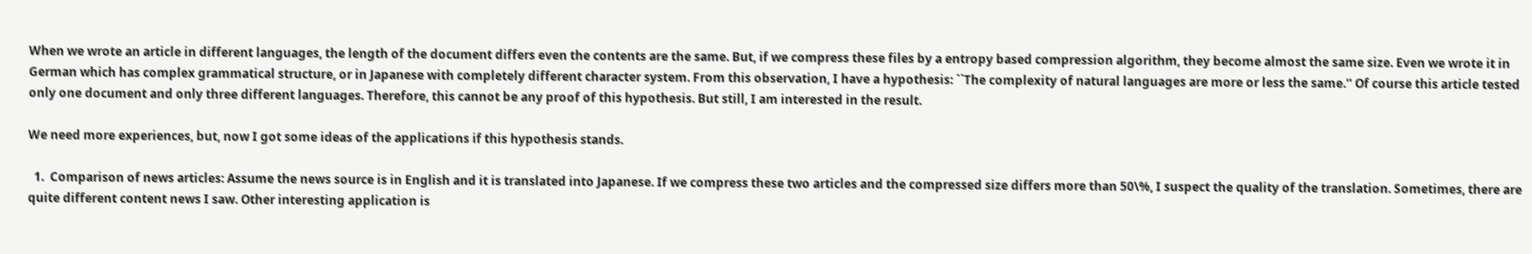When we wrote an article in different languages, the length of the document differs even the contents are the same. But, if we compress these files by a entropy based compression algorithm, they become almost the same size. Even we wrote it in German which has complex grammatical structure, or in Japanese with completely different character system. From this observation, I have a hypothesis: ``The complexity of natural languages are more or less the same.'' Of course this article tested only one document and only three different languages. Therefore, this cannot be any proof of this hypothesis. But still, I am interested in the result.

We need more experiences, but, now I got some ideas of the applications if this hypothesis stands.

  1.  Comparison of news articles: Assume the news source is in English and it is translated into Japanese. If we compress these two articles and the compressed size differs more than 50\%, I suspect the quality of the translation. Sometimes, there are quite different content news I saw. Other interesting application is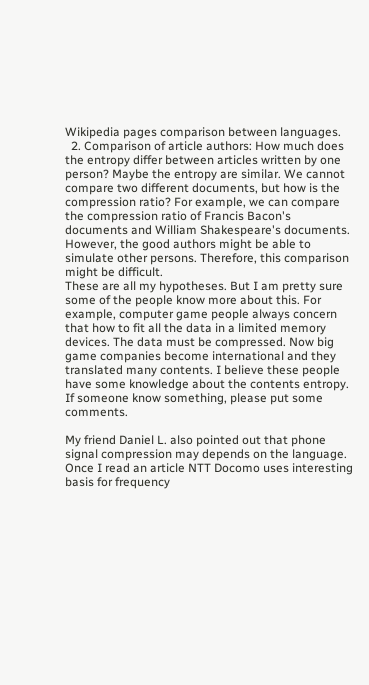Wikipedia pages comparison between languages.
  2. Comparison of article authors: How much does the entropy differ between articles written by one person? Maybe the entropy are similar. We cannot compare two different documents, but how is the compression ratio? For example, we can compare the compression ratio of Francis Bacon's documents and William Shakespeare's documents. However, the good authors might be able to simulate other persons. Therefore, this comparison might be difficult.
These are all my hypotheses. But I am pretty sure some of the people know more about this. For example, computer game people always concern that how to fit all the data in a limited memory devices. The data must be compressed. Now big game companies become international and they translated many contents. I believe these people have some knowledge about the contents entropy. If someone know something, please put some comments.

My friend Daniel L. also pointed out that phone signal compression may depends on the language. Once I read an article NTT Docomo uses interesting basis for frequency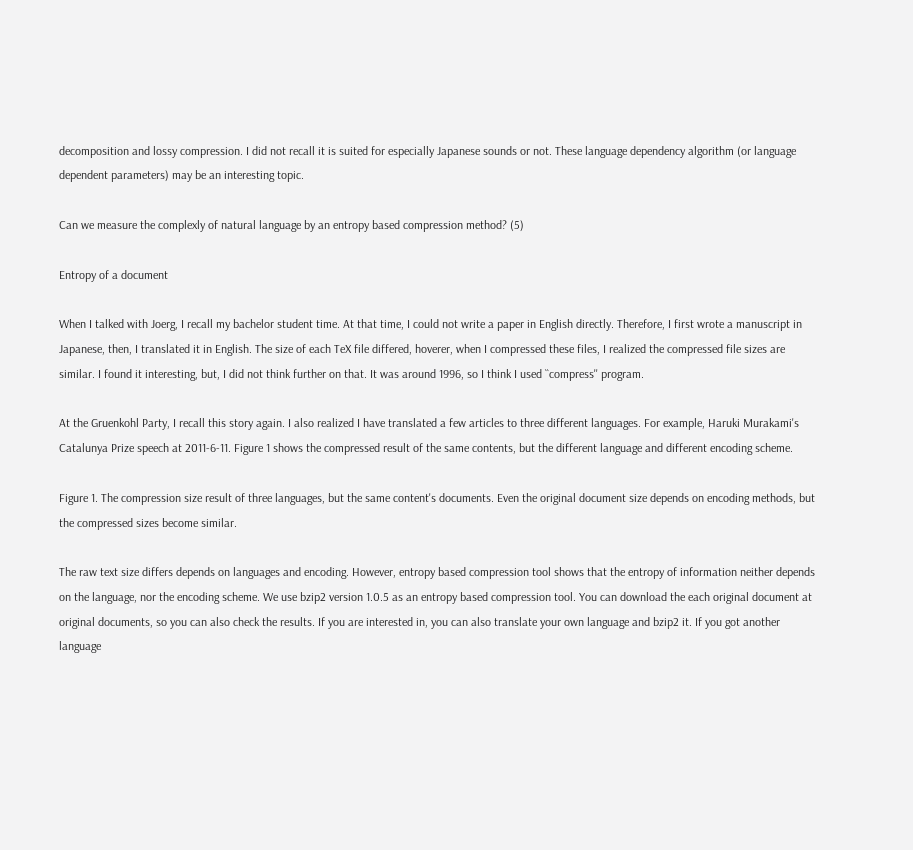decomposition and lossy compression. I did not recall it is suited for especially Japanese sounds or not. These language dependency algorithm (or language dependent parameters) may be an interesting topic.

Can we measure the complexly of natural language by an entropy based compression method? (5)

Entropy of a document

When I talked with Joerg, I recall my bachelor student time. At that time, I could not write a paper in English directly. Therefore, I first wrote a manuscript in Japanese, then, I translated it in English. The size of each TeX file differed, hoverer, when I compressed these files, I realized the compressed file sizes are similar. I found it interesting, but, I did not think further on that. It was around 1996, so I think I used ``compress'' program.

At the Gruenkohl Party, I recall this story again. I also realized I have translated a few articles to three different languages. For example, Haruki Murakami's Catalunya Prize speech at 2011-6-11. Figure 1 shows the compressed result of the same contents, but the different language and different encoding scheme.

Figure 1. The compression size result of three languages, but the same content's documents. Even the original document size depends on encoding methods, but the compressed sizes become similar.

The raw text size differs depends on languages and encoding. However, entropy based compression tool shows that the entropy of information neither depends on the language, nor the encoding scheme. We use bzip2 version 1.0.5 as an entropy based compression tool. You can download the each original document at original documents, so you can also check the results. If you are interested in, you can also translate your own language and bzip2 it. If you got another language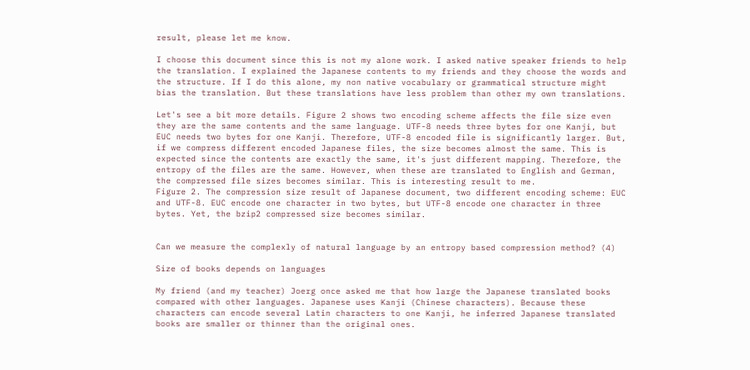result, please let me know.

I choose this document since this is not my alone work. I asked native speaker friends to help the translation. I explained the Japanese contents to my friends and they choose the words and the structure. If I do this alone, my non native vocabulary or grammatical structure might bias the translation. But these translations have less problem than other my own translations.

Let's see a bit more details. Figure 2 shows two encoding scheme affects the file size even they are the same contents and the same language. UTF-8 needs three bytes for one Kanji, but EUC needs two bytes for one Kanji. Therefore, UTF-8 encoded file is significantly larger. But, if we compress different encoded Japanese files, the size becomes almost the same. This is expected since the contents are exactly the same, it's just different mapping. Therefore, the entropy of the files are the same. However, when these are translated to English and German, the compressed file sizes becomes similar. This is interesting result to me.
Figure 2. The compression size result of Japanese document, two different encoding scheme: EUC and UTF-8. EUC encode one character in two bytes, but UTF-8 encode one character in three bytes. Yet, the bzip2 compressed size becomes similar.


Can we measure the complexly of natural language by an entropy based compression method? (4)

Size of books depends on languages

My friend (and my teacher) Joerg once asked me that how large the Japanese translated books compared with other languages. Japanese uses Kanji (Chinese characters). Because these characters can encode several Latin characters to one Kanji, he inferred Japanese translated books are smaller or thinner than the original ones.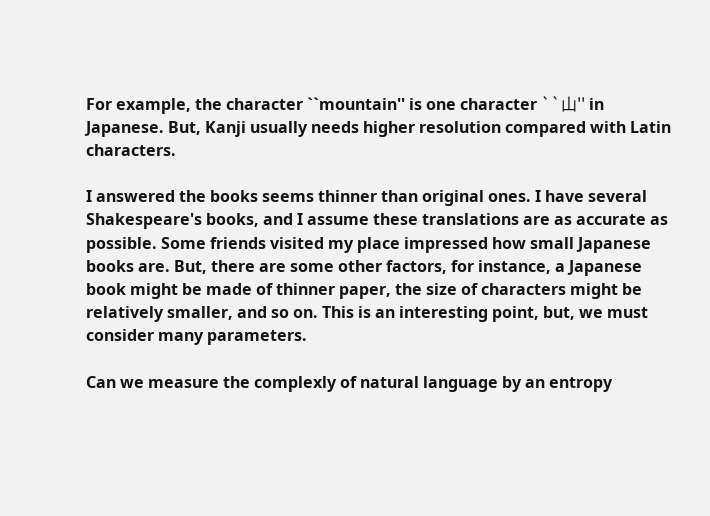For example, the character ``mountain'' is one character ``山'' in Japanese. But, Kanji usually needs higher resolution compared with Latin characters.

I answered the books seems thinner than original ones. I have several Shakespeare's books, and I assume these translations are as accurate as possible. Some friends visited my place impressed how small Japanese books are. But, there are some other factors, for instance, a Japanese book might be made of thinner paper, the size of characters might be relatively smaller, and so on. This is an interesting point, but, we must consider many parameters.

Can we measure the complexly of natural language by an entropy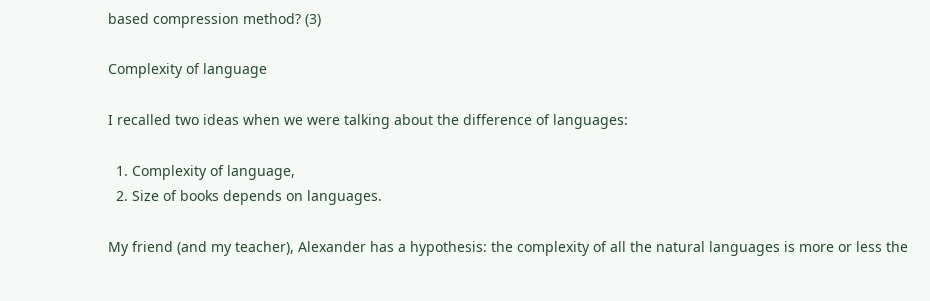based compression method? (3)

Complexity of language

I recalled two ideas when we were talking about the difference of languages:

  1. Complexity of language,
  2. Size of books depends on languages.

My friend (and my teacher), Alexander has a hypothesis: the complexity of all the natural languages is more or less the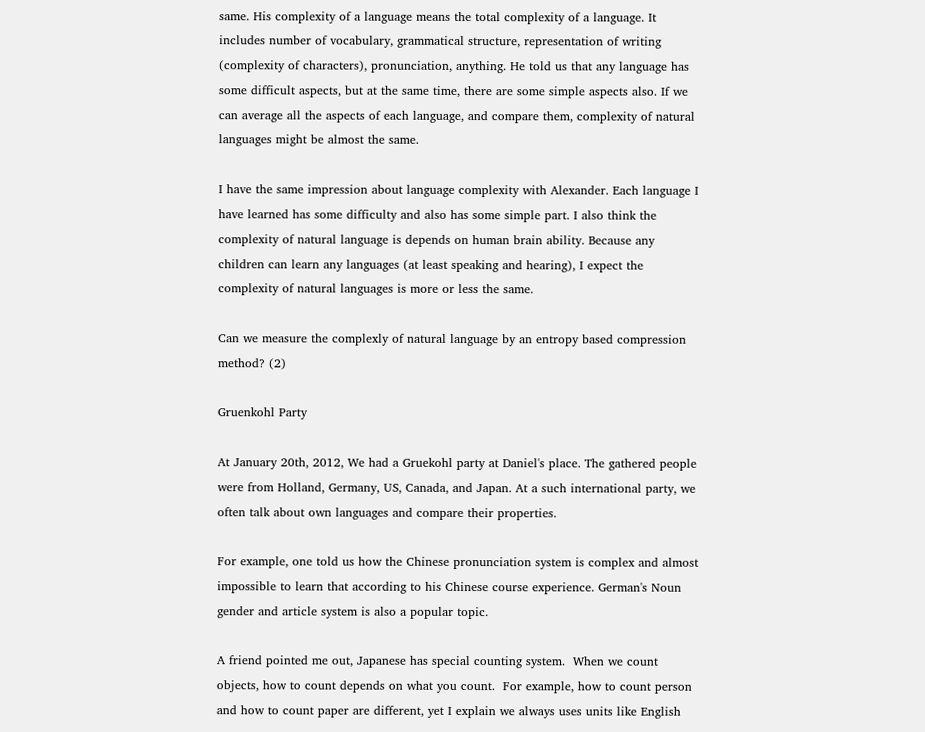same. His complexity of a language means the total complexity of a language. It includes number of vocabulary, grammatical structure, representation of writing (complexity of characters), pronunciation, anything. He told us that any language has some difficult aspects, but at the same time, there are some simple aspects also. If we can average all the aspects of each language, and compare them, complexity of natural languages might be almost the same.

I have the same impression about language complexity with Alexander. Each language I have learned has some difficulty and also has some simple part. I also think the complexity of natural language is depends on human brain ability. Because any children can learn any languages (at least speaking and hearing), I expect the complexity of natural languages is more or less the same.

Can we measure the complexly of natural language by an entropy based compression method? (2)

Gruenkohl Party

At January 20th, 2012, We had a Gruekohl party at Daniel's place. The gathered people were from Holland, Germany, US, Canada, and Japan. At a such international party, we often talk about own languages and compare their properties.

For example, one told us how the Chinese pronunciation system is complex and almost impossible to learn that according to his Chinese course experience. German's Noun gender and article system is also a popular topic.

A friend pointed me out, Japanese has special counting system.  When we count objects, how to count depends on what you count.  For example, how to count person and how to count paper are different, yet I explain we always uses units like English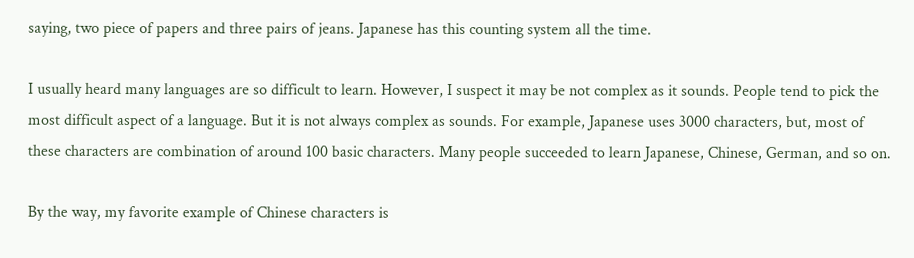saying, two piece of papers and three pairs of jeans. Japanese has this counting system all the time.

I usually heard many languages are so difficult to learn. However, I suspect it may be not complex as it sounds. People tend to pick the most difficult aspect of a language. But it is not always complex as sounds. For example, Japanese uses 3000 characters, but, most of these characters are combination of around 100 basic characters. Many people succeeded to learn Japanese, Chinese, German, and so on.

By the way, my favorite example of Chinese characters is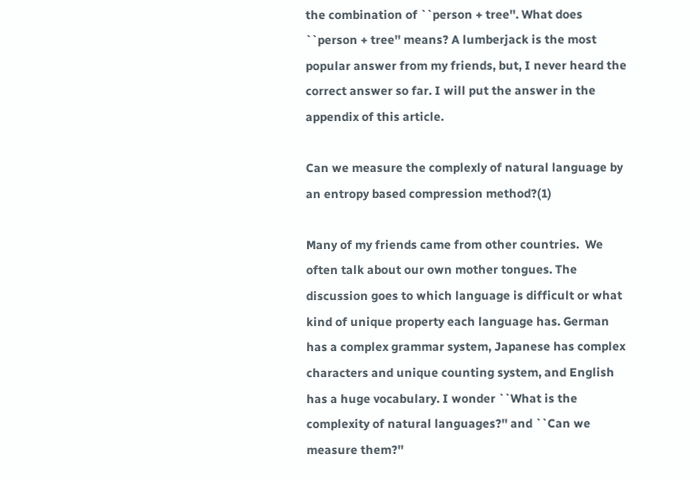the combination of ``person + tree''. What does ``person + tree'' means? A lumberjack is the most popular answer from my friends, but, I never heard the correct answer so far. I will put the answer in the appendix of this article.

Can we measure the complexly of natural language by an entropy based compression method?(1)

Many of my friends came from other countries.  We often talk about our own mother tongues. The discussion goes to which language is difficult or what kind of unique property each language has. German has a complex grammar system, Japanese has complex characters and unique counting system, and English has a huge vocabulary. I wonder ``What is the complexity of natural languages?'' and ``Can we measure them?''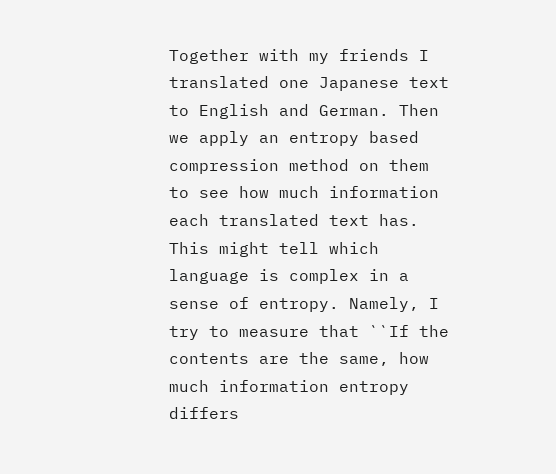Together with my friends I translated one Japanese text to English and German. Then we apply an entropy based compression method on them to see how much information each translated text has. This might tell which language is complex in a sense of entropy. Namely, I try to measure that ``If the contents are the same, how much information entropy differs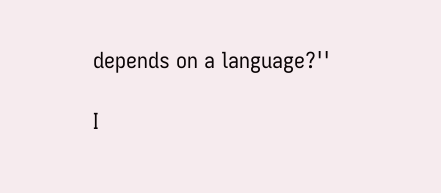depends on a language?''

I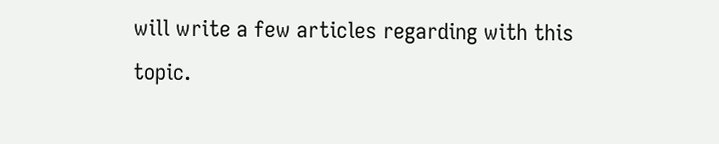will write a few articles regarding with this topic.